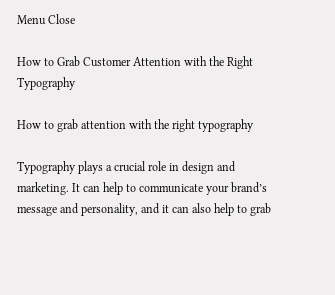Menu Close

How to Grab Customer Attention with the Right Typography

How to grab attention with the right typography

Typography plays a crucial role in design and marketing. It can help to communicate your brand’s message and personality, and it can also help to grab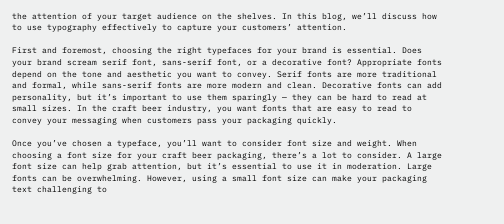the attention of your target audience on the shelves. In this blog, we’ll discuss how to use typography effectively to capture your customers’ attention.

First and foremost, choosing the right typefaces for your brand is essential. Does your brand scream serif font, sans-serif font, or a decorative font? Appropriate fonts depend on the tone and aesthetic you want to convey. Serif fonts are more traditional and formal, while sans-serif fonts are more modern and clean. Decorative fonts can add personality, but it’s important to use them sparingly — they can be hard to read at small sizes. In the craft beer industry, you want fonts that are easy to read to convey your messaging when customers pass your packaging quickly.

Once you’ve chosen a typeface, you’ll want to consider font size and weight. When choosing a font size for your craft beer packaging, there’s a lot to consider. A large font size can help grab attention, but it’s essential to use it in moderation. Large fonts can be overwhelming. However, using a small font size can make your packaging text challenging to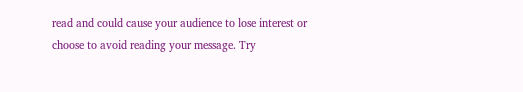read and could cause your audience to lose interest or choose to avoid reading your message. Try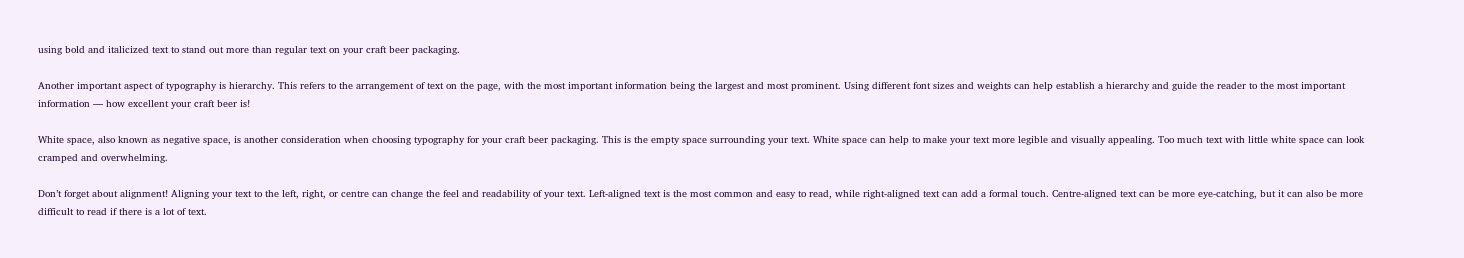using bold and italicized text to stand out more than regular text on your craft beer packaging.

Another important aspect of typography is hierarchy. This refers to the arrangement of text on the page, with the most important information being the largest and most prominent. Using different font sizes and weights can help establish a hierarchy and guide the reader to the most important information — how excellent your craft beer is!

White space, also known as negative space, is another consideration when choosing typography for your craft beer packaging. This is the empty space surrounding your text. White space can help to make your text more legible and visually appealing. Too much text with little white space can look cramped and overwhelming.

Don’t forget about alignment! Aligning your text to the left, right, or centre can change the feel and readability of your text. Left-aligned text is the most common and easy to read, while right-aligned text can add a formal touch. Centre-aligned text can be more eye-catching, but it can also be more difficult to read if there is a lot of text.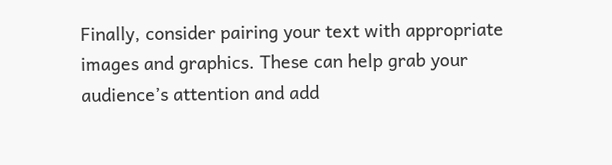Finally, consider pairing your text with appropriate images and graphics. These can help grab your audience’s attention and add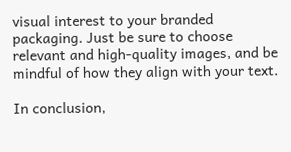visual interest to your branded packaging. Just be sure to choose relevant and high-quality images, and be mindful of how they align with your text.

In conclusion,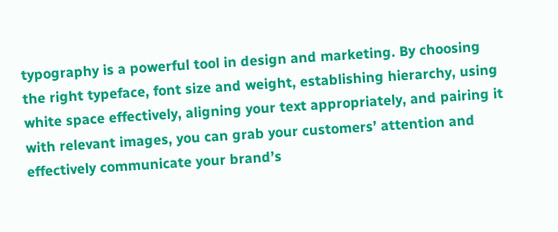typography is a powerful tool in design and marketing. By choosing the right typeface, font size and weight, establishing hierarchy, using white space effectively, aligning your text appropriately, and pairing it with relevant images, you can grab your customers’ attention and effectively communicate your brand’s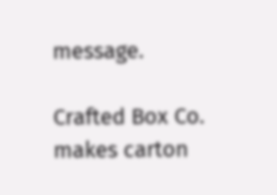message.

Crafted Box Co. makes carton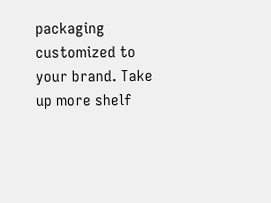packaging customized to your brand. Take up more shelf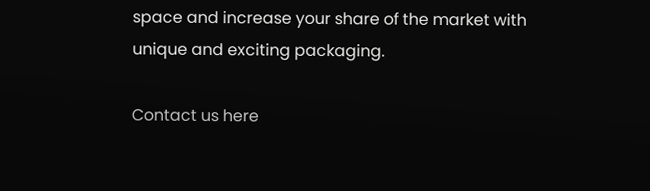space and increase your share of the market with unique and exciting packaging.

Contact us here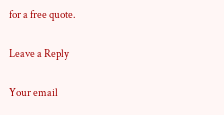for a free quote.

Leave a Reply

Your email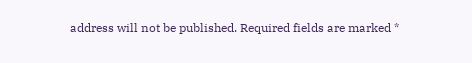address will not be published. Required fields are marked *